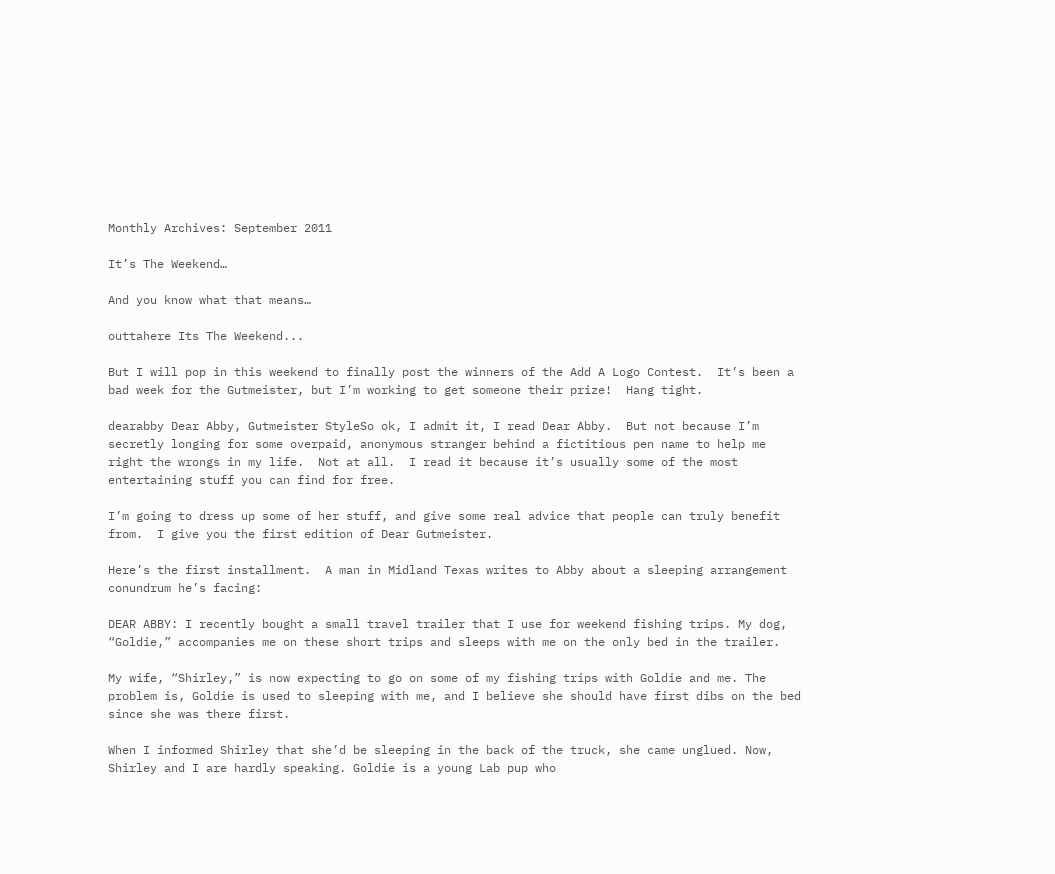Monthly Archives: September 2011

It’s The Weekend…

And you know what that means…

outtahere Its The Weekend...

But I will pop in this weekend to finally post the winners of the Add A Logo Contest.  It’s been a bad week for the Gutmeister, but I’m working to get someone their prize!  Hang tight.

dearabby Dear Abby, Gutmeister StyleSo ok, I admit it, I read Dear Abby.  But not because I’m secretly longing for some overpaid, anonymous stranger behind a fictitious pen name to help me right the wrongs in my life.  Not at all.  I read it because it’s usually some of the most entertaining stuff you can find for free.

I’m going to dress up some of her stuff, and give some real advice that people can truly benefit from.  I give you the first edition of Dear Gutmeister.

Here’s the first installment.  A man in Midland Texas writes to Abby about a sleeping arrangement conundrum he’s facing:

DEAR ABBY: I recently bought a small travel trailer that I use for weekend fishing trips. My dog, “Goldie,” accompanies me on these short trips and sleeps with me on the only bed in the trailer.

My wife, “Shirley,” is now expecting to go on some of my fishing trips with Goldie and me. The problem is, Goldie is used to sleeping with me, and I believe she should have first dibs on the bed since she was there first.

When I informed Shirley that she’d be sleeping in the back of the truck, she came unglued. Now, Shirley and I are hardly speaking. Goldie is a young Lab pup who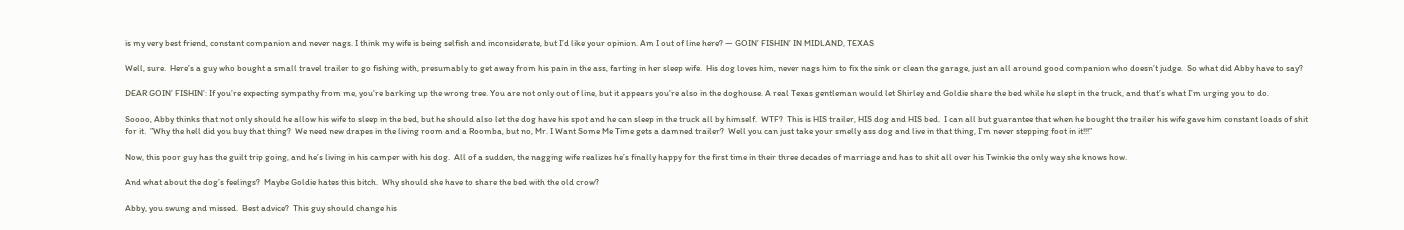is my very best friend, constant companion and never nags. I think my wife is being selfish and inconsiderate, but I’d like your opinion. Am I out of line here? — GOIN’ FISHIN’ IN MIDLAND, TEXAS

Well, sure.  Here’s a guy who bought a small travel trailer to go fishing with, presumably to get away from his pain in the ass, farting in her sleep wife.  His dog loves him, never nags him to fix the sink or clean the garage, just an all around good companion who doesn’t judge.  So what did Abby have to say?

DEAR GOIN’ FISHIN’: If you’re expecting sympathy from me, you’re barking up the wrong tree. You are not only out of line, but it appears you’re also in the doghouse. A real Texas gentleman would let Shirley and Goldie share the bed while he slept in the truck, and that’s what I’m urging you to do.

Soooo, Abby thinks that not only should he allow his wife to sleep in the bed, but he should also let the dog have his spot and he can sleep in the truck all by himself.  WTF?  This is HIS trailer, HIS dog and HIS bed.  I can all but guarantee that when he bought the trailer his wife gave him constant loads of shit for it.  ”Why the hell did you buy that thing?  We need new drapes in the living room and a Roomba, but no, Mr. I Want Some Me Time gets a damned trailer?  Well you can just take your smelly ass dog and live in that thing, I’m never stepping foot in it!!!”

Now, this poor guy has the guilt trip going, and he’s living in his camper with his dog.  All of a sudden, the nagging wife realizes he’s finally happy for the first time in their three decades of marriage and has to shit all over his Twinkie the only way she knows how.

And what about the dog’s feelings?  Maybe Goldie hates this bitch.  Why should she have to share the bed with the old crow?

Abby, you swung and missed.  Best advice?  This guy should change his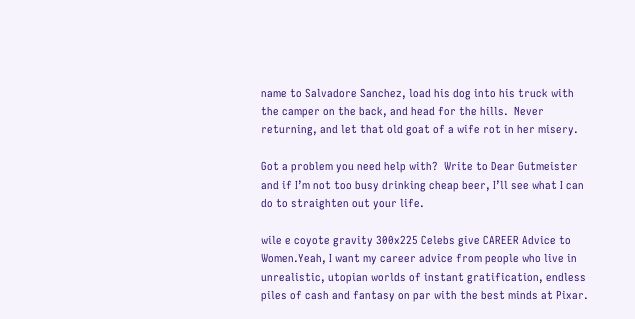name to Salvadore Sanchez, load his dog into his truck with the camper on the back, and head for the hills.  Never returning, and let that old goat of a wife rot in her misery.

Got a problem you need help with?  Write to Dear Gutmeister and if I’m not too busy drinking cheap beer, I’ll see what I can do to straighten out your life.

wile e coyote gravity 300x225 Celebs give CAREER Advice to Women.Yeah, I want my career advice from people who live in unrealistic, utopian worlds of instant gratification, endless piles of cash and fantasy on par with the best minds at Pixar.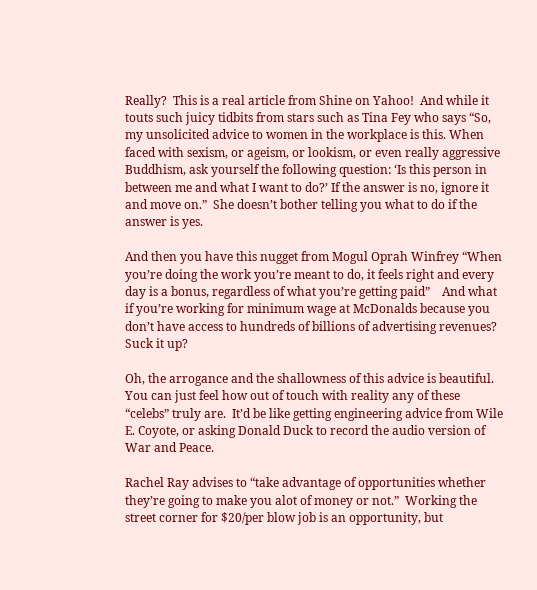Really?  This is a real article from Shine on Yahoo!  And while it touts such juicy tidbits from stars such as Tina Fey who says “So, my unsolicited advice to women in the workplace is this. When faced with sexism, or ageism, or lookism, or even really aggressive Buddhism, ask yourself the following question: ‘Is this person in between me and what I want to do?’ If the answer is no, ignore it and move on.”  She doesn’t bother telling you what to do if the answer is yes.

And then you have this nugget from Mogul Oprah Winfrey “When you’re doing the work you’re meant to do, it feels right and every day is a bonus, regardless of what you’re getting paid”    And what if you’re working for minimum wage at McDonalds because you don’t have access to hundreds of billions of advertising revenues?  Suck it up?

Oh, the arrogance and the shallowness of this advice is beautiful.  You can just feel how out of touch with reality any of these “celebs” truly are.  It’d be like getting engineering advice from Wile E. Coyote, or asking Donald Duck to record the audio version of War and Peace.

Rachel Ray advises to “take advantage of opportunities whether they’re going to make you alot of money or not.”  Working the street corner for $20/per blow job is an opportunity, but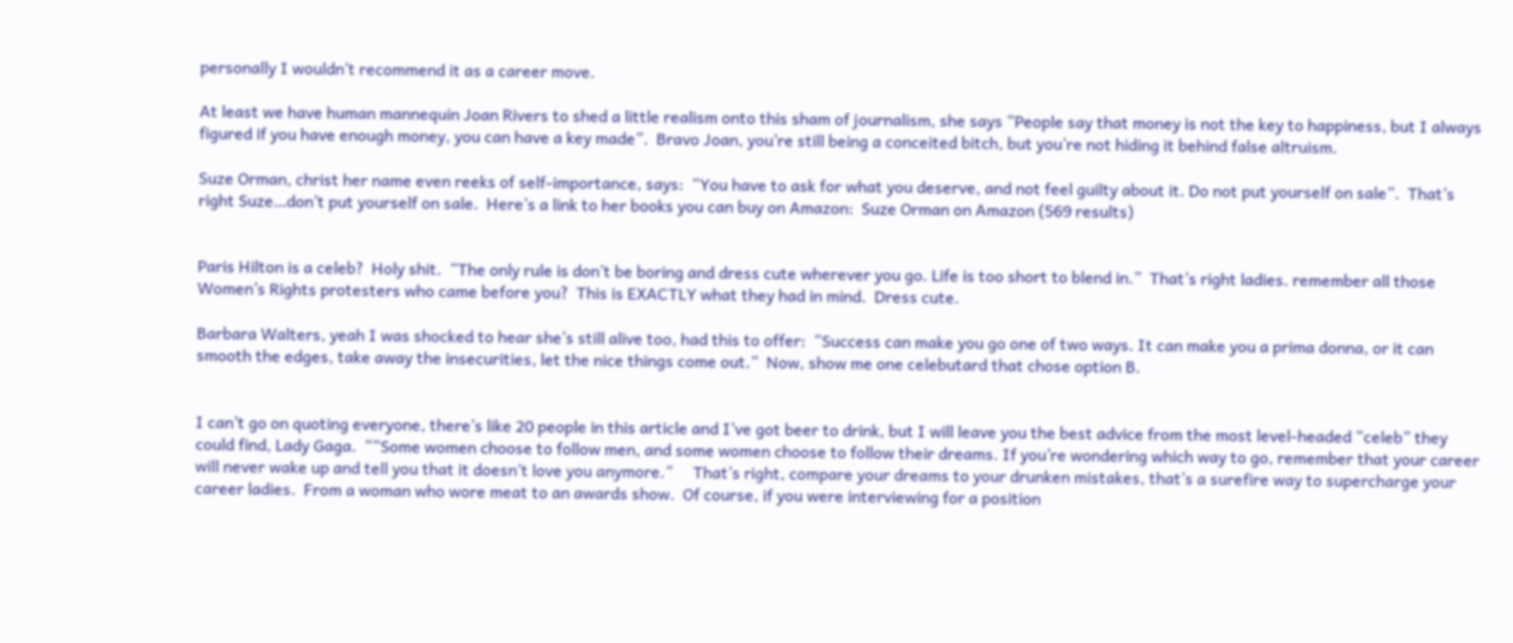personally I wouldn’t recommend it as a career move.

At least we have human mannequin Joan Rivers to shed a little realism onto this sham of journalism, she says “People say that money is not the key to happiness, but I always figured if you have enough money, you can have a key made”.  Bravo Joan, you’re still being a conceited bitch, but you’re not hiding it behind false altruism.

Suze Orman, christ her name even reeks of self-importance, says:  “You have to ask for what you deserve, and not feel guilty about it. Do not put yourself on sale”.  That’s right Suze…don’t put yourself on sale.  Here’s a link to her books you can buy on Amazon:  Suze Orman on Amazon (569 results)


Paris Hilton is a celeb?  Holy shit.  “The only rule is don’t be boring and dress cute wherever you go. Life is too short to blend in.”  That’s right ladies. remember all those Women’s Rights protesters who came before you?  This is EXACTLY what they had in mind.  Dress cute.

Barbara Walters, yeah I was shocked to hear she’s still alive too, had this to offer:  “Success can make you go one of two ways. It can make you a prima donna, or it can smooth the edges, take away the insecurities, let the nice things come out.”  Now, show me one celebutard that chose option B.


I can’t go on quoting everyone, there’s like 20 people in this article and I’ve got beer to drink, but I will leave you the best advice from the most level-headed “celeb” they could find, Lady Gaga.  ““Some women choose to follow men, and some women choose to follow their dreams. If you’re wondering which way to go, remember that your career will never wake up and tell you that it doesn’t love you anymore.”     That’s right, compare your dreams to your drunken mistakes, that’s a surefire way to supercharge your career ladies.  From a woman who wore meat to an awards show.  Of course, if you were interviewing for a position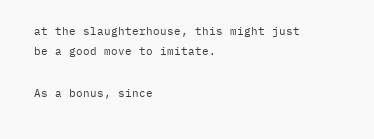at the slaughterhouse, this might just be a good move to imitate.

As a bonus, since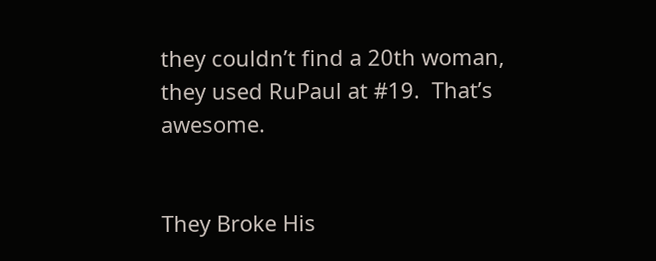they couldn’t find a 20th woman, they used RuPaul at #19.  That’s awesome.


They Broke His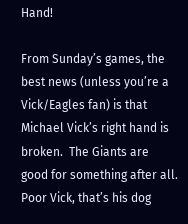Hand!

From Sunday’s games, the best news (unless you’re a Vick/Eagles fan) is that Michael Vick’s right hand is broken.  The Giants are good for something after all.  Poor Vick, that’s his dog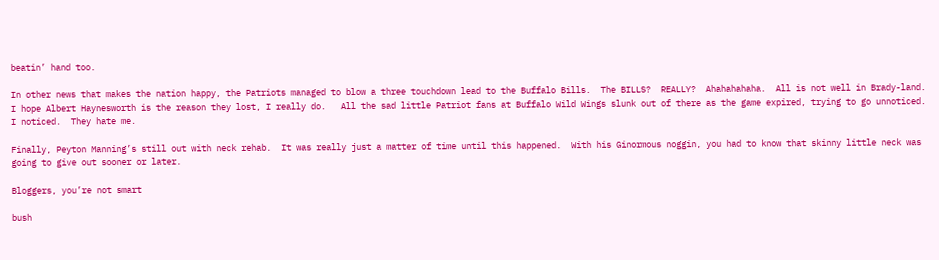beatin’ hand too.

In other news that makes the nation happy, the Patriots managed to blow a three touchdown lead to the Buffalo Bills.  The BILLS?  REALLY?  Ahahahahaha.  All is not well in Brady-land.  I hope Albert Haynesworth is the reason they lost, I really do.   All the sad little Patriot fans at Buffalo Wild Wings slunk out of there as the game expired, trying to go unnoticed.  I noticed.  They hate me.

Finally, Peyton Manning’s still out with neck rehab.  It was really just a matter of time until this happened.  With his Ginormous noggin, you had to know that skinny little neck was going to give out sooner or later.

Bloggers, you’re not smart

bush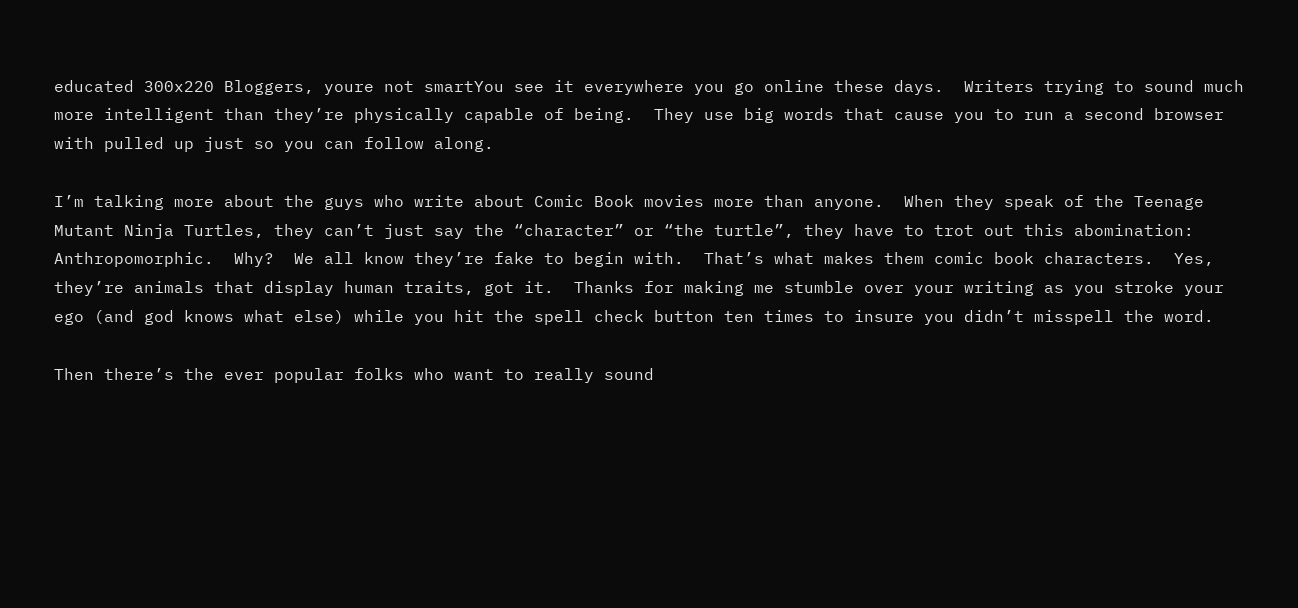educated 300x220 Bloggers, youre not smartYou see it everywhere you go online these days.  Writers trying to sound much more intelligent than they’re physically capable of being.  They use big words that cause you to run a second browser with pulled up just so you can follow along.

I’m talking more about the guys who write about Comic Book movies more than anyone.  When they speak of the Teenage Mutant Ninja Turtles, they can’t just say the “character” or “the turtle”, they have to trot out this abomination:  Anthropomorphic.  Why?  We all know they’re fake to begin with.  That’s what makes them comic book characters.  Yes, they’re animals that display human traits, got it.  Thanks for making me stumble over your writing as you stroke your ego (and god knows what else) while you hit the spell check button ten times to insure you didn’t misspell the word.

Then there’s the ever popular folks who want to really sound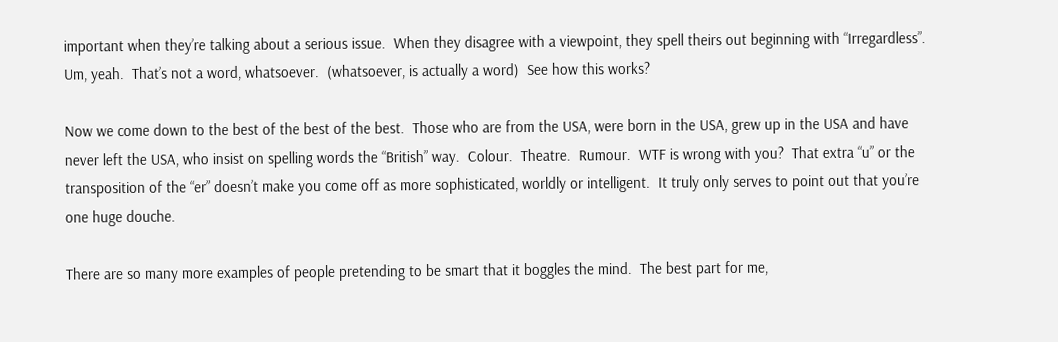important when they’re talking about a serious issue.  When they disagree with a viewpoint, they spell theirs out beginning with “Irregardless”.  Um, yeah.  That’s not a word, whatsoever.  (whatsoever, is actually a word)  See how this works?

Now we come down to the best of the best of the best.  Those who are from the USA, were born in the USA, grew up in the USA and have never left the USA, who insist on spelling words the “British” way.  Colour.  Theatre.  Rumour.  WTF is wrong with you?  That extra “u” or the transposition of the “er” doesn’t make you come off as more sophisticated, worldly or intelligent.  It truly only serves to point out that you’re one huge douche.

There are so many more examples of people pretending to be smart that it boggles the mind.  The best part for me,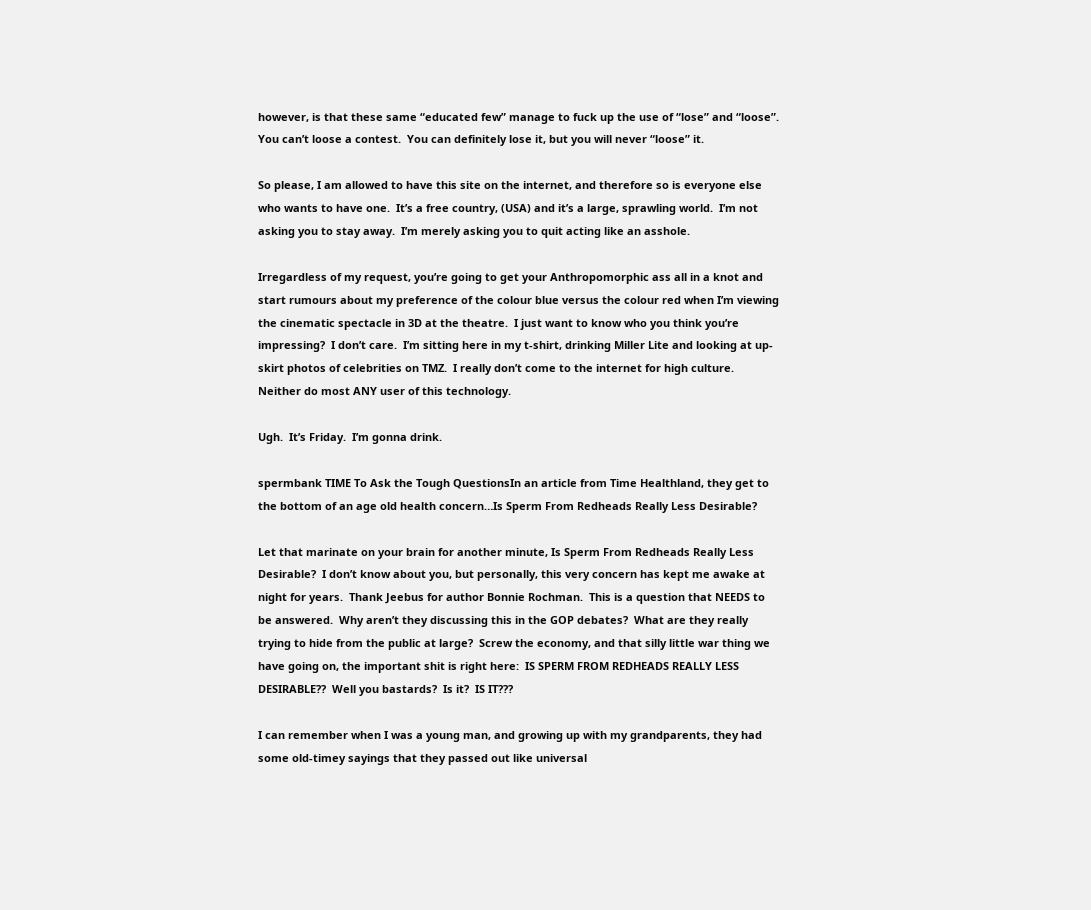however, is that these same “educated few” manage to fuck up the use of “lose” and “loose”.  You can’t loose a contest.  You can definitely lose it, but you will never “loose” it.

So please, I am allowed to have this site on the internet, and therefore so is everyone else who wants to have one.  It’s a free country, (USA) and it’s a large, sprawling world.  I’m not asking you to stay away.  I’m merely asking you to quit acting like an asshole.

Irregardless of my request, you’re going to get your Anthropomorphic ass all in a knot and start rumours about my preference of the colour blue versus the colour red when I’m viewing the cinematic spectacle in 3D at the theatre.  I just want to know who you think you’re impressing?  I don’t care.  I’m sitting here in my t-shirt, drinking Miller Lite and looking at up-skirt photos of celebrities on TMZ.  I really don’t come to the internet for high culture.  Neither do most ANY user of this technology.

Ugh.  It’s Friday.  I’m gonna drink.

spermbank TIME To Ask the Tough QuestionsIn an article from Time Healthland, they get to the bottom of an age old health concern…Is Sperm From Redheads Really Less Desirable?

Let that marinate on your brain for another minute, Is Sperm From Redheads Really Less Desirable?  I don’t know about you, but personally, this very concern has kept me awake at night for years.  Thank Jeebus for author Bonnie Rochman.  This is a question that NEEDS to be answered.  Why aren’t they discussing this in the GOP debates?  What are they really trying to hide from the public at large?  Screw the economy, and that silly little war thing we have going on, the important shit is right here:  IS SPERM FROM REDHEADS REALLY LESS DESIRABLE??  Well you bastards?  Is it?  IS IT???

I can remember when I was a young man, and growing up with my grandparents, they had some old-timey sayings that they passed out like universal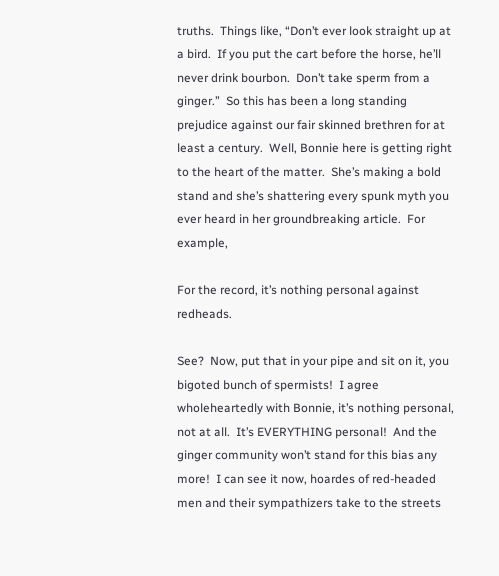truths.  Things like, “Don’t ever look straight up at a bird.  If you put the cart before the horse, he’ll never drink bourbon.  Don’t take sperm from a ginger.”  So this has been a long standing prejudice against our fair skinned brethren for at least a century.  Well, Bonnie here is getting right to the heart of the matter.  She’s making a bold stand and she’s shattering every spunk myth you ever heard in her groundbreaking article.  For example,

For the record, it’s nothing personal against redheads.

See?  Now, put that in your pipe and sit on it, you bigoted bunch of spermists!  I agree wholeheartedly with Bonnie, it’s nothing personal, not at all.  It’s EVERYTHING personal!  And the ginger community won’t stand for this bias any more!  I can see it now, hoardes of red-headed men and their sympathizers take to the streets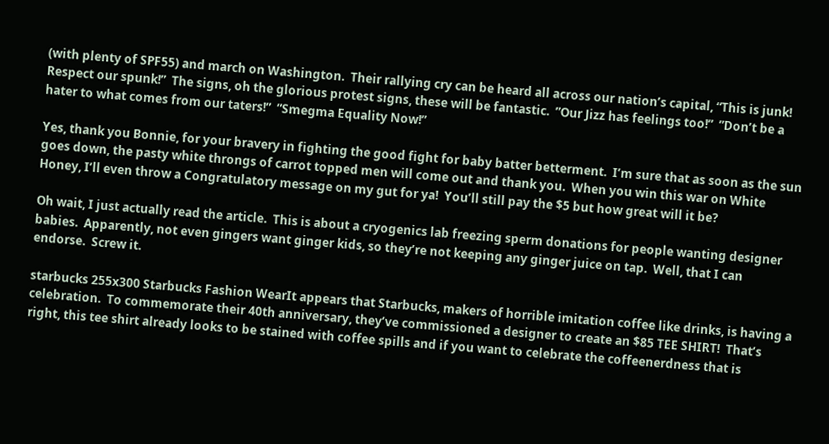(with plenty of SPF55) and march on Washington.  Their rallying cry can be heard all across our nation’s capital, “This is junk!  Respect our spunk!”  The signs, oh the glorious protest signs, these will be fantastic.  ”Our Jizz has feelings too!”  ”Don’t be a hater to what comes from our taters!”  ”Smegma Equality Now!”

Yes, thank you Bonnie, for your bravery in fighting the good fight for baby batter betterment.  I’m sure that as soon as the sun goes down, the pasty white throngs of carrot topped men will come out and thank you.  When you win this war on White Honey, I’ll even throw a Congratulatory message on my gut for ya!  You’ll still pay the $5 but how great will it be?

Oh wait, I just actually read the article.  This is about a cryogenics lab freezing sperm donations for people wanting designer babies.  Apparently, not even gingers want ginger kids, so they’re not keeping any ginger juice on tap.  Well, that I can endorse.  Screw it.

starbucks 255x300 Starbucks Fashion WearIt appears that Starbucks, makers of horrible imitation coffee like drinks, is having a celebration.  To commemorate their 40th anniversary, they’ve commissioned a designer to create an $85 TEE SHIRT!  That’s right, this tee shirt already looks to be stained with coffee spills and if you want to celebrate the coffeenerdness that is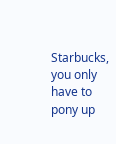Starbucks, you only have to pony up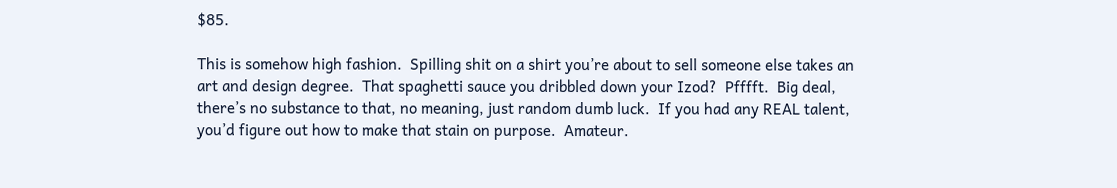$85.

This is somehow high fashion.  Spilling shit on a shirt you’re about to sell someone else takes an art and design degree.  That spaghetti sauce you dribbled down your Izod?  Pfffft.  Big deal, there’s no substance to that, no meaning, just random dumb luck.  If you had any REAL talent, you’d figure out how to make that stain on purpose.  Amateur.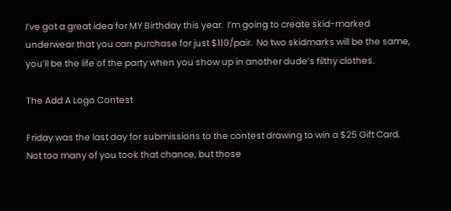I’ve got a great idea for MY Birthday this year.  I’m going to create skid-marked underwear that you can purchase for just $110/pair.  No two skidmarks will be the same, you’ll be the life of the party when you show up in another dude’s filthy clothes.

The Add A Logo Contest

Friday was the last day for submissions to the contest drawing to win a $25 Gift Card.  Not too many of you took that chance, but those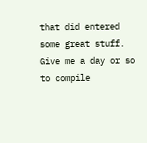that did entered some great stuff.  Give me a day or so to compile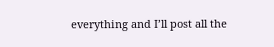everything and I’ll post all the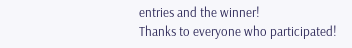entries and the winner!
Thanks to everyone who participated!